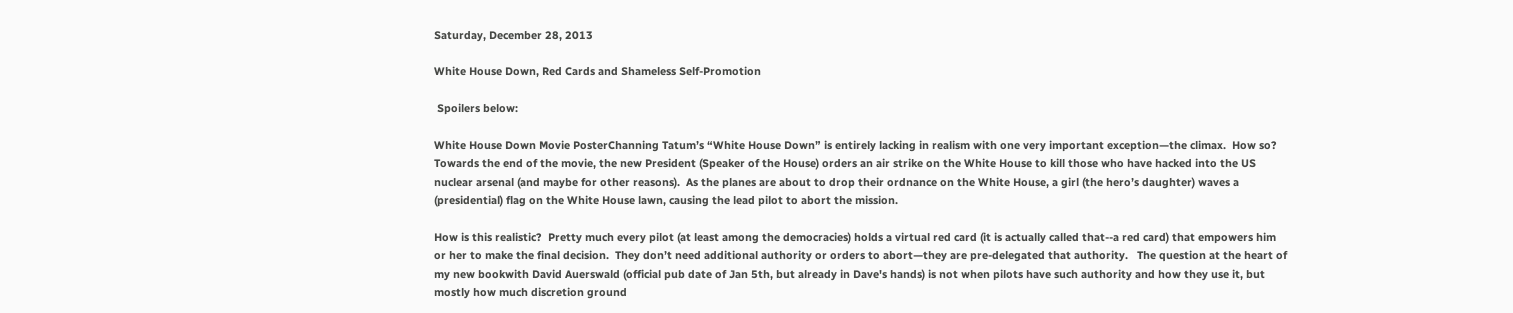Saturday, December 28, 2013

White House Down, Red Cards and Shameless Self-Promotion

 Spoilers below:

White House Down Movie PosterChanning Tatum’s “White House Down” is entirely lacking in realism with one very important exception—the climax.  How so?  Towards the end of the movie, the new President (Speaker of the House) orders an air strike on the White House to kill those who have hacked into the US nuclear arsenal (and maybe for other reasons).  As the planes are about to drop their ordnance on the White House, a girl (the hero’s daughter) waves a (presidential) flag on the White House lawn, causing the lead pilot to abort the mission.

How is this realistic?  Pretty much every pilot (at least among the democracies) holds a virtual red card (it is actually called that--a red card) that empowers him or her to make the final decision.  They don’t need additional authority or orders to abort—they are pre-delegated that authority.   The question at the heart of my new bookwith David Auerswald (official pub date of Jan 5th, but already in Dave's hands) is not when pilots have such authority and how they use it, but mostly how much discretion ground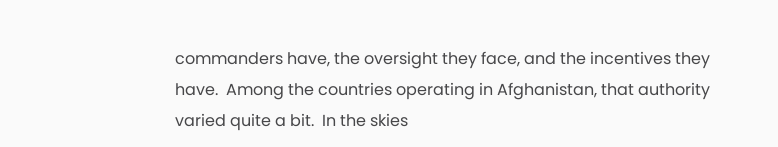commanders have, the oversight they face, and the incentives they have.  Among the countries operating in Afghanistan, that authority varied quite a bit.  In the skies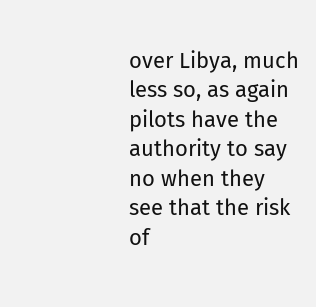over Libya, much less so, as again pilots have the authority to say no when they see that the risk of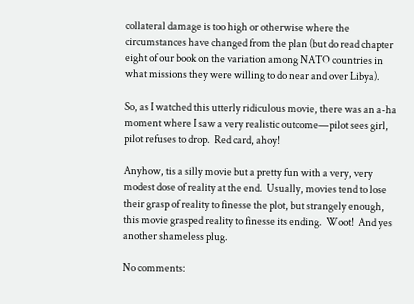collateral damage is too high or otherwise where the circumstances have changed from the plan (but do read chapter eight of our book on the variation among NATO countries in what missions they were willing to do near and over Libya).

So, as I watched this utterly ridiculous movie, there was an a-ha moment where I saw a very realistic outcome—pilot sees girl, pilot refuses to drop.  Red card, ahoy!

Anyhow, tis a silly movie but a pretty fun with a very, very modest dose of reality at the end.  Usually, movies tend to lose their grasp of reality to finesse the plot, but strangely enough, this movie grasped reality to finesse its ending.  Woot!  And yes another shameless plug.

No comments: